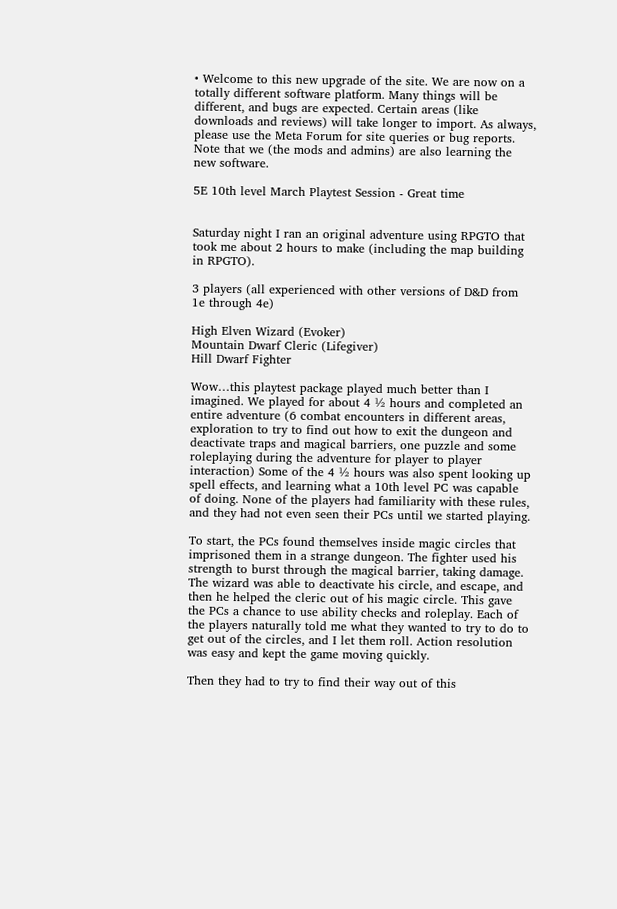• Welcome to this new upgrade of the site. We are now on a totally different software platform. Many things will be different, and bugs are expected. Certain areas (like downloads and reviews) will take longer to import. As always, please use the Meta Forum for site queries or bug reports. Note that we (the mods and admins) are also learning the new software.

5E 10th level March Playtest Session - Great time


Saturday night I ran an original adventure using RPGTO that took me about 2 hours to make (including the map building in RPGTO).

3 players (all experienced with other versions of D&D from 1e through 4e)

High Elven Wizard (Evoker)
Mountain Dwarf Cleric (Lifegiver)
Hill Dwarf Fighter

Wow…this playtest package played much better than I imagined. We played for about 4 ½ hours and completed an entire adventure (6 combat encounters in different areas, exploration to try to find out how to exit the dungeon and deactivate traps and magical barriers, one puzzle and some roleplaying during the adventure for player to player interaction) Some of the 4 ½ hours was also spent looking up spell effects, and learning what a 10th level PC was capable of doing. None of the players had familiarity with these rules, and they had not even seen their PCs until we started playing.

To start, the PCs found themselves inside magic circles that imprisoned them in a strange dungeon. The fighter used his strength to burst through the magical barrier, taking damage. The wizard was able to deactivate his circle, and escape, and then he helped the cleric out of his magic circle. This gave the PCs a chance to use ability checks and roleplay. Each of the players naturally told me what they wanted to try to do to get out of the circles, and I let them roll. Action resolution was easy and kept the game moving quickly.

Then they had to try to find their way out of this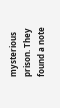mysterious prison. They found a note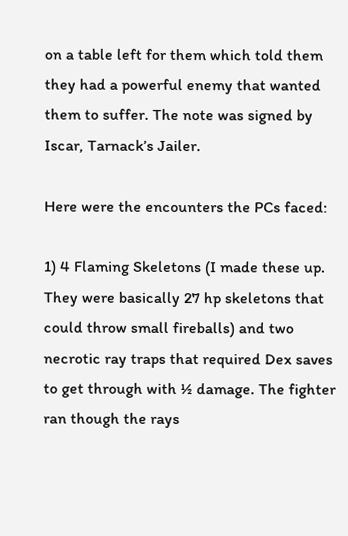on a table left for them which told them they had a powerful enemy that wanted them to suffer. The note was signed by Iscar, Tarnack’s Jailer.

Here were the encounters the PCs faced:

1) 4 Flaming Skeletons (I made these up. They were basically 27 hp skeletons that could throw small fireballs) and two necrotic ray traps that required Dex saves to get through with ½ damage. The fighter ran though the rays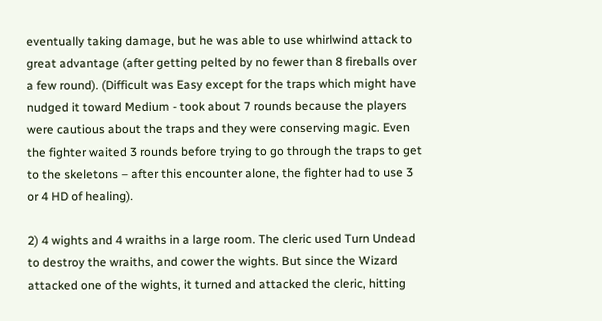eventually taking damage, but he was able to use whirlwind attack to great advantage (after getting pelted by no fewer than 8 fireballs over a few round). (Difficult was Easy except for the traps which might have nudged it toward Medium - took about 7 rounds because the players were cautious about the traps and they were conserving magic. Even the fighter waited 3 rounds before trying to go through the traps to get to the skeletons – after this encounter alone, the fighter had to use 3 or 4 HD of healing).

2) 4 wights and 4 wraiths in a large room. The cleric used Turn Undead to destroy the wraiths, and cower the wights. But since the Wizard attacked one of the wights, it turned and attacked the cleric, hitting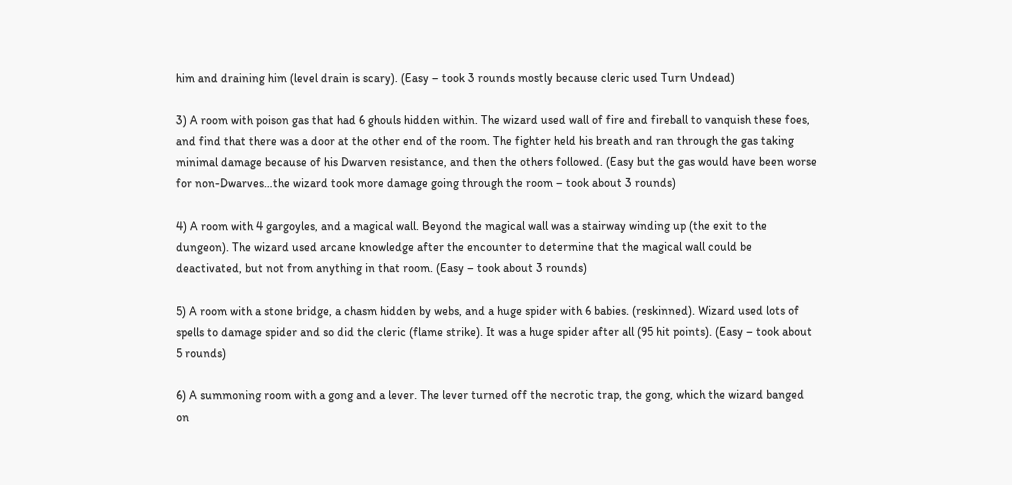him and draining him (level drain is scary). (Easy – took 3 rounds mostly because cleric used Turn Undead)

3) A room with poison gas that had 6 ghouls hidden within. The wizard used wall of fire and fireball to vanquish these foes, and find that there was a door at the other end of the room. The fighter held his breath and ran through the gas taking minimal damage because of his Dwarven resistance, and then the others followed. (Easy but the gas would have been worse for non-Dwarves…the wizard took more damage going through the room – took about 3 rounds)

4) A room with 4 gargoyles, and a magical wall. Beyond the magical wall was a stairway winding up (the exit to the dungeon). The wizard used arcane knowledge after the encounter to determine that the magical wall could be deactivated, but not from anything in that room. (Easy – took about 3 rounds)

5) A room with a stone bridge, a chasm hidden by webs, and a huge spider with 6 babies. (reskinned). Wizard used lots of spells to damage spider and so did the cleric (flame strike). It was a huge spider after all (95 hit points). (Easy – took about 5 rounds)

6) A summoning room with a gong and a lever. The lever turned off the necrotic trap, the gong, which the wizard banged on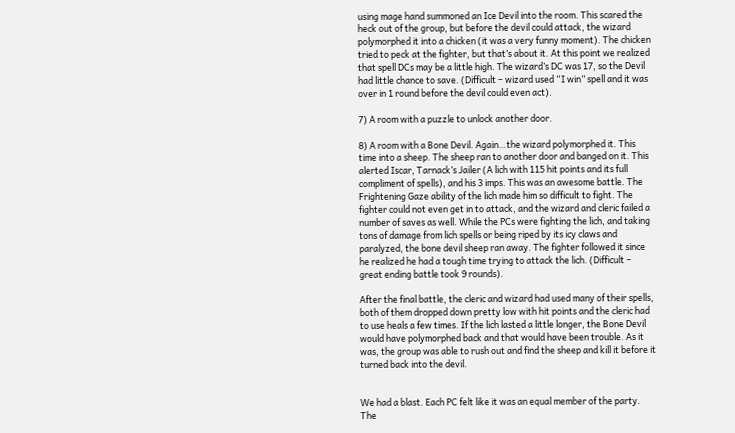using mage hand summoned an Ice Devil into the room. This scared the heck out of the group, but before the devil could attack, the wizard polymorphed it into a chicken (it was a very funny moment). The chicken tried to peck at the fighter, but that’s about it. At this point we realized that spell DCs may be a little high. The wizard’s DC was 17, so the Devil had little chance to save. (Difficult – wizard used “I win” spell and it was over in 1 round before the devil could even act).

7) A room with a puzzle to unlock another door.

8) A room with a Bone Devil. Again…the wizard polymorphed it. This time into a sheep. The sheep ran to another door and banged on it. This alerted Iscar, Tarnack’s Jailer (A lich with 115 hit points and its full compliment of spells), and his 3 imps. This was an awesome battle. The Frightening Gaze ability of the lich made him so difficult to fight. The fighter could not even get in to attack, and the wizard and cleric failed a number of saves as well. While the PCs were fighting the lich, and taking tons of damage from lich spells or being riped by its icy claws and paralyzed, the bone devil sheep ran away. The fighter followed it since he realized he had a tough time trying to attack the lich. (Difficult – great ending battle took 9 rounds).

After the final battle, the cleric and wizard had used many of their spells, both of them dropped down pretty low with hit points and the cleric had to use heals a few times. If the lich lasted a little longer, the Bone Devil would have polymorphed back and that would have been trouble. As it was, the group was able to rush out and find the sheep and kill it before it turned back into the devil.


We had a blast. Each PC felt like it was an equal member of the party. The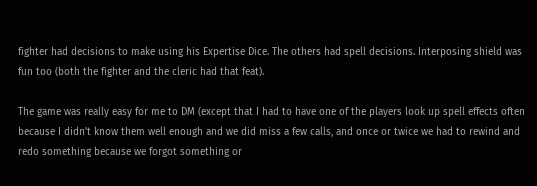fighter had decisions to make using his Expertise Dice. The others had spell decisions. Interposing shield was fun too (both the fighter and the cleric had that feat).

The game was really easy for me to DM (except that I had to have one of the players look up spell effects often because I didn’t know them well enough and we did miss a few calls, and once or twice we had to rewind and redo something because we forgot something or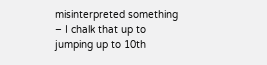misinterpreted something – I chalk that up to jumping up to 10th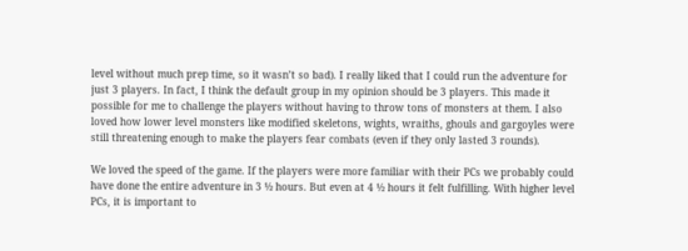level without much prep time, so it wasn’t so bad). I really liked that I could run the adventure for just 3 players. In fact, I think the default group in my opinion should be 3 players. This made it possible for me to challenge the players without having to throw tons of monsters at them. I also loved how lower level monsters like modified skeletons, wights, wraiths, ghouls and gargoyles were still threatening enough to make the players fear combats (even if they only lasted 3 rounds).

We loved the speed of the game. If the players were more familiar with their PCs we probably could have done the entire adventure in 3 ½ hours. But even at 4 ½ hours it felt fulfilling. With higher level PCs, it is important to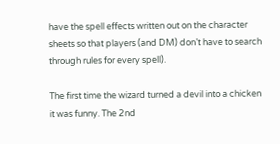have the spell effects written out on the character sheets so that players (and DM) don’t have to search through rules for every spell).

The first time the wizard turned a devil into a chicken it was funny. The 2nd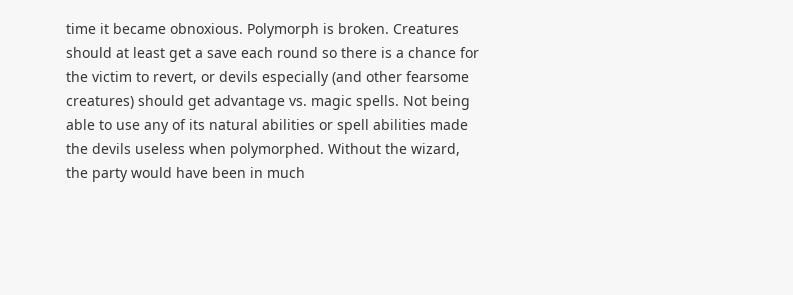time it became obnoxious. Polymorph is broken. Creatures should at least get a save each round so there is a chance for the victim to revert, or devils especially (and other fearsome creatures) should get advantage vs. magic spells. Not being able to use any of its natural abilities or spell abilities made the devils useless when polymorphed. Without the wizard, the party would have been in much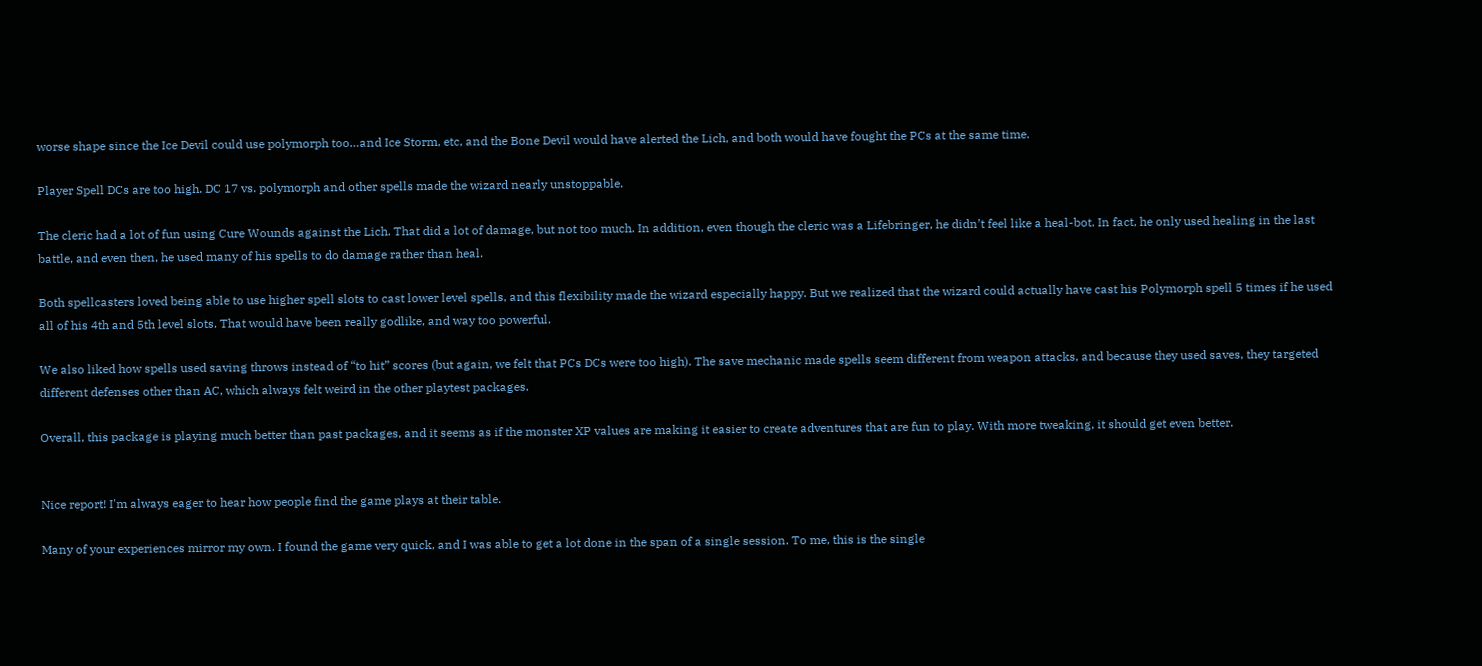worse shape since the Ice Devil could use polymorph too…and Ice Storm, etc, and the Bone Devil would have alerted the Lich, and both would have fought the PCs at the same time.

Player Spell DCs are too high. DC 17 vs. polymorph and other spells made the wizard nearly unstoppable.

The cleric had a lot of fun using Cure Wounds against the Lich. That did a lot of damage, but not too much. In addition, even though the cleric was a Lifebringer, he didn’t feel like a heal-bot. In fact, he only used healing in the last battle, and even then, he used many of his spells to do damage rather than heal.

Both spellcasters loved being able to use higher spell slots to cast lower level spells, and this flexibility made the wizard especially happy. But we realized that the wizard could actually have cast his Polymorph spell 5 times if he used all of his 4th and 5th level slots. That would have been really godlike, and way too powerful.

We also liked how spells used saving throws instead of “to hit” scores (but again, we felt that PCs DCs were too high). The save mechanic made spells seem different from weapon attacks, and because they used saves, they targeted different defenses other than AC, which always felt weird in the other playtest packages.

Overall, this package is playing much better than past packages, and it seems as if the monster XP values are making it easier to create adventures that are fun to play. With more tweaking, it should get even better.


Nice report! I'm always eager to hear how people find the game plays at their table.

Many of your experiences mirror my own. I found the game very quick, and I was able to get a lot done in the span of a single session. To me, this is the single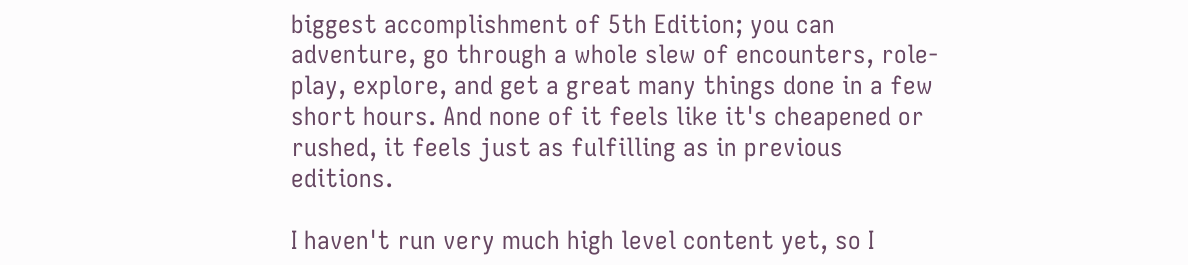biggest accomplishment of 5th Edition; you can adventure, go through a whole slew of encounters, role-play, explore, and get a great many things done in a few short hours. And none of it feels like it's cheapened or rushed, it feels just as fulfilling as in previous editions.

I haven't run very much high level content yet, so I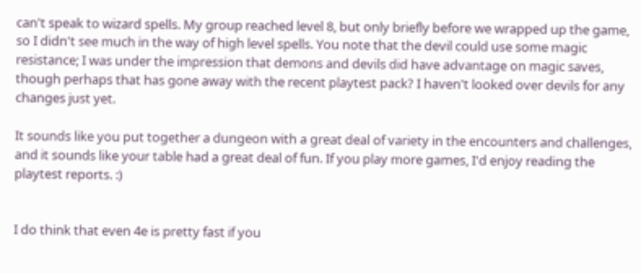can't speak to wizard spells. My group reached level 8, but only briefly before we wrapped up the game, so I didn't see much in the way of high level spells. You note that the devil could use some magic resistance; I was under the impression that demons and devils did have advantage on magic saves, though perhaps that has gone away with the recent playtest pack? I haven't looked over devils for any changes just yet.

It sounds like you put together a dungeon with a great deal of variety in the encounters and challenges, and it sounds like your table had a great deal of fun. If you play more games, I'd enjoy reading the playtest reports. :)


I do think that even 4e is pretty fast if you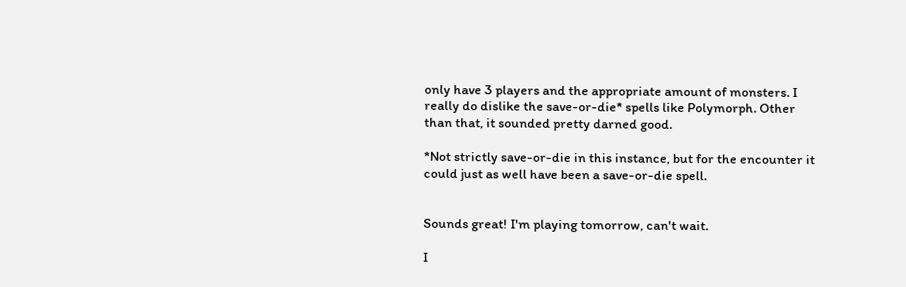only have 3 players and the appropriate amount of monsters. I really do dislike the save-or-die* spells like Polymorph. Other than that, it sounded pretty darned good.

*Not strictly save-or-die in this instance, but for the encounter it could just as well have been a save-or-die spell.


Sounds great! I'm playing tomorrow, can't wait.

I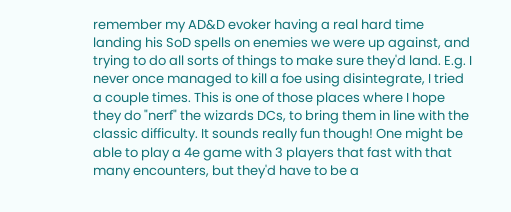remember my AD&D evoker having a real hard time landing his SoD spells on enemies we were up against, and trying to do all sorts of things to make sure they'd land. E.g. I never once managed to kill a foe using disintegrate, I tried a couple times. This is one of those places where I hope they do "nerf" the wizards DCs, to bring them in line with the classic difficulty. It sounds really fun though! One might be able to play a 4e game with 3 players that fast with that many encounters, but they'd have to be a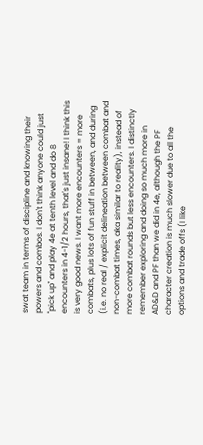swat team in terms of discipline and knowing their powers and combos. I don't think anyone could just "pick up" and play 4e at tenth level and do 8 encounters in 4-1/2 hours, that's just insane! I think this is very good news. I want more encounters = more combats, plus lots of fun stuff in between, and during (i.e. no real / explicit delineation between combat and non-combat times, aka similar to reality), instead of more combat rounds but less encounters. I distinctly remember exploring and doing so much more in AD&D and PF than we did in 4e, although the PF character creation is much slower due to all the options and trade offs (I like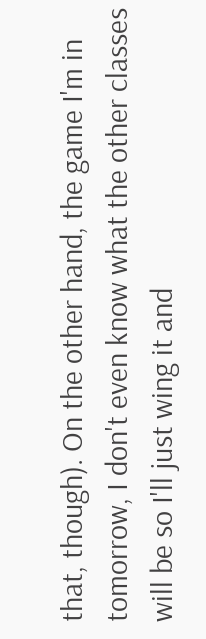that, though). On the other hand, the game I'm in tomorrow, I don't even know what the other classes will be so I'll just wing it and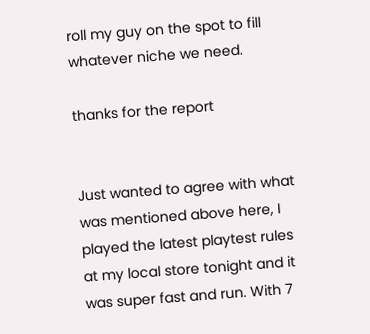roll my guy on the spot to fill whatever niche we need.

thanks for the report


Just wanted to agree with what was mentioned above here, I played the latest playtest rules at my local store tonight and it was super fast and run. With 7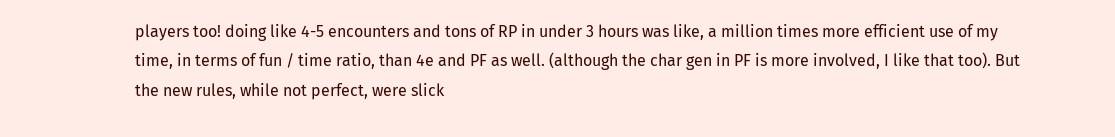players too! doing like 4-5 encounters and tons of RP in under 3 hours was like, a million times more efficient use of my time, in terms of fun / time ratio, than 4e and PF as well. (although the char gen in PF is more involved, I like that too). But the new rules, while not perfect, were slick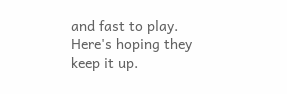and fast to play. Here's hoping they keep it up.